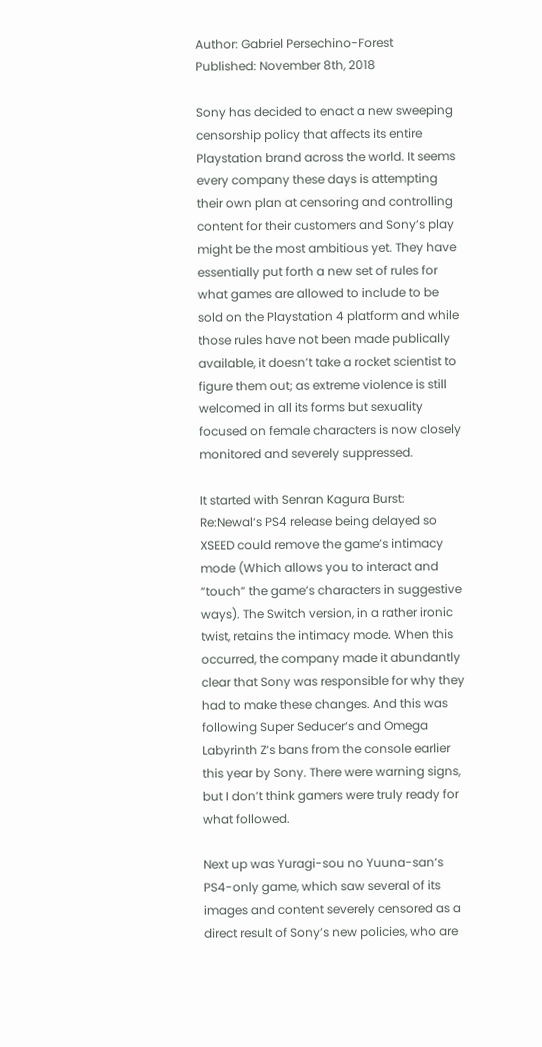Author: Gabriel Persechino-Forest     Published: November 8th, 2018

Sony has decided to enact a new sweeping censorship policy that affects its entire Playstation brand across the world. It seems every company these days is attempting their own plan at censoring and controlling content for their customers and Sony’s play might be the most ambitious yet. They have essentially put forth a new set of rules for what games are allowed to include to be sold on the Playstation 4 platform and while those rules have not been made publically available, it doesn’t take a rocket scientist to figure them out; as extreme violence is still welcomed in all its forms but sexuality focused on female characters is now closely monitored and severely suppressed.

It started with Senran Kagura Burst: Re:Newal‘s PS4 release being delayed so XSEED could remove the game’s intimacy mode (Which allows you to interact and “touch” the game’s characters in suggestive ways). The Switch version, in a rather ironic twist, retains the intimacy mode. When this occurred, the company made it abundantly clear that Sony was responsible for why they had to make these changes. And this was following Super Seducer‘s and Omega Labyrinth Z‘s bans from the console earlier this year by Sony. There were warning signs, but I don’t think gamers were truly ready for what followed.

Next up was Yuragi-sou no Yuuna-san‘s PS4-only game, which saw several of its images and content severely censored as a direct result of Sony’s new policies, who are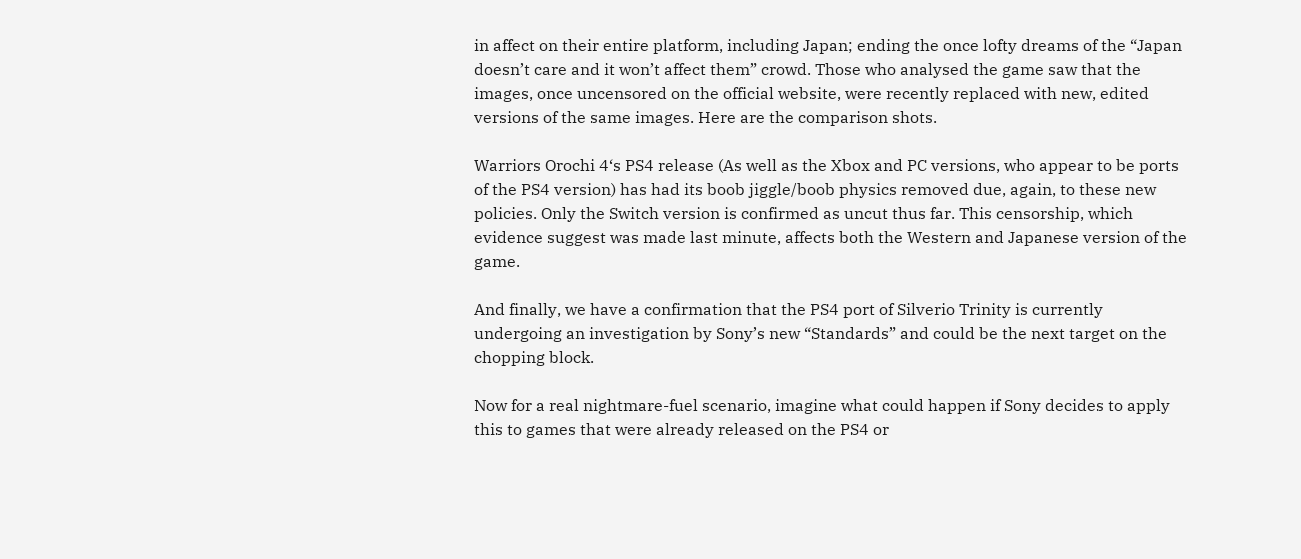in affect on their entire platform, including Japan; ending the once lofty dreams of the “Japan doesn’t care and it won’t affect them” crowd. Those who analysed the game saw that the images, once uncensored on the official website, were recently replaced with new, edited versions of the same images. Here are the comparison shots.

Warriors Orochi 4‘s PS4 release (As well as the Xbox and PC versions, who appear to be ports of the PS4 version) has had its boob jiggle/boob physics removed due, again, to these new policies. Only the Switch version is confirmed as uncut thus far. This censorship, which evidence suggest was made last minute, affects both the Western and Japanese version of the game.

And finally, we have a confirmation that the PS4 port of Silverio Trinity is currently undergoing an investigation by Sony’s new “Standards” and could be the next target on the chopping block.

Now for a real nightmare-fuel scenario, imagine what could happen if Sony decides to apply this to games that were already released on the PS4 or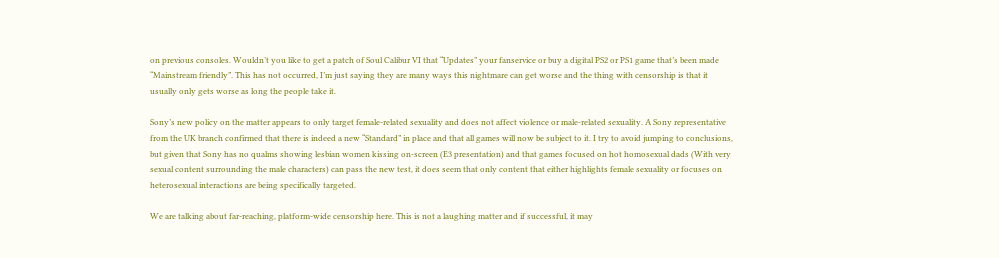on previous consoles. Wouldn’t you like to get a patch of Soul Calibur VI that “Updates” your fanservice or buy a digital PS2 or PS1 game that’s been made “Mainstream friendly”. This has not occurred, I’m just saying they are many ways this nightmare can get worse and the thing with censorship is that it usually only gets worse as long the people take it.

Sony’s new policy on the matter appears to only target female-related sexuality and does not affect violence or male-related sexuality. A Sony representative from the UK branch confirmed that there is indeed a new “Standard” in place and that all games will now be subject to it. I try to avoid jumping to conclusions, but given that Sony has no qualms showing lesbian women kissing on-screen (E3 presentation) and that games focused on hot homosexual dads (With very sexual content surrounding the male characters) can pass the new test, it does seem that only content that either highlights female sexuality or focuses on heterosexual interactions are being specifically targeted.

We are talking about far-reaching, platform-wide censorship here. This is not a laughing matter and if successful, it may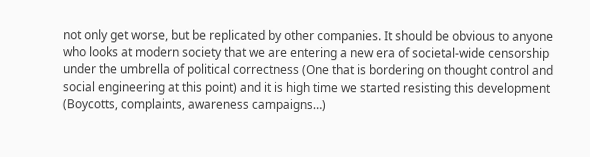not only get worse, but be replicated by other companies. It should be obvious to anyone who looks at modern society that we are entering a new era of societal-wide censorship under the umbrella of political correctness (One that is bordering on thought control and social engineering at this point) and it is high time we started resisting this development (Boycotts, complaints, awareness campaigns…)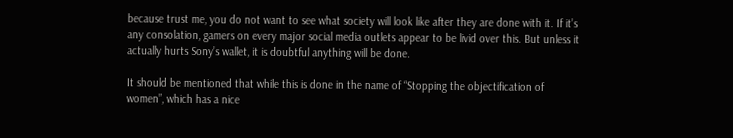because trust me, you do not want to see what society will look like after they are done with it. If it’s any consolation, gamers on every major social media outlets appear to be livid over this. But unless it actually hurts Sony’s wallet, it is doubtful anything will be done.

It should be mentioned that while this is done in the name of “Stopping the objectification of women”, which has a nice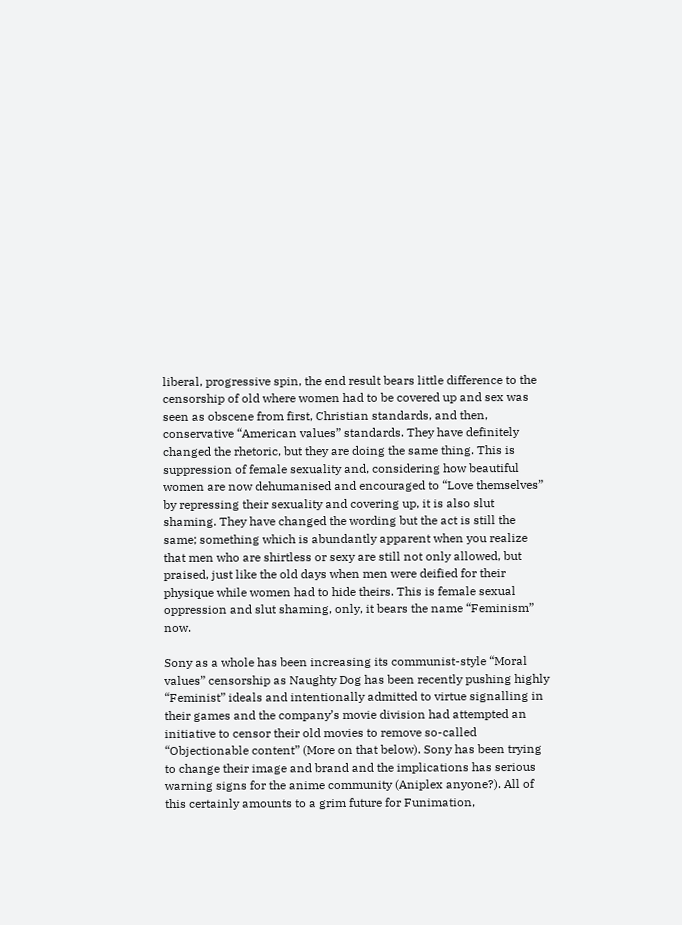liberal, progressive spin, the end result bears little difference to the censorship of old where women had to be covered up and sex was seen as obscene from first, Christian standards, and then, conservative “American values” standards. They have definitely changed the rhetoric, but they are doing the same thing. This is suppression of female sexuality and, considering how beautiful women are now dehumanised and encouraged to “Love themselves” by repressing their sexuality and covering up, it is also slut shaming. They have changed the wording but the act is still the same; something which is abundantly apparent when you realize that men who are shirtless or sexy are still not only allowed, but praised, just like the old days when men were deified for their physique while women had to hide theirs. This is female sexual oppression and slut shaming, only, it bears the name “Feminism” now.

Sony as a whole has been increasing its communist-style “Moral values” censorship as Naughty Dog has been recently pushing highly “Feminist” ideals and intentionally admitted to virtue signalling in their games and the company’s movie division had attempted an initiative to censor their old movies to remove so-called “Objectionable content” (More on that below). Sony has been trying to change their image and brand and the implications has serious warning signs for the anime community (Aniplex anyone?). All of this certainly amounts to a grim future for Funimation,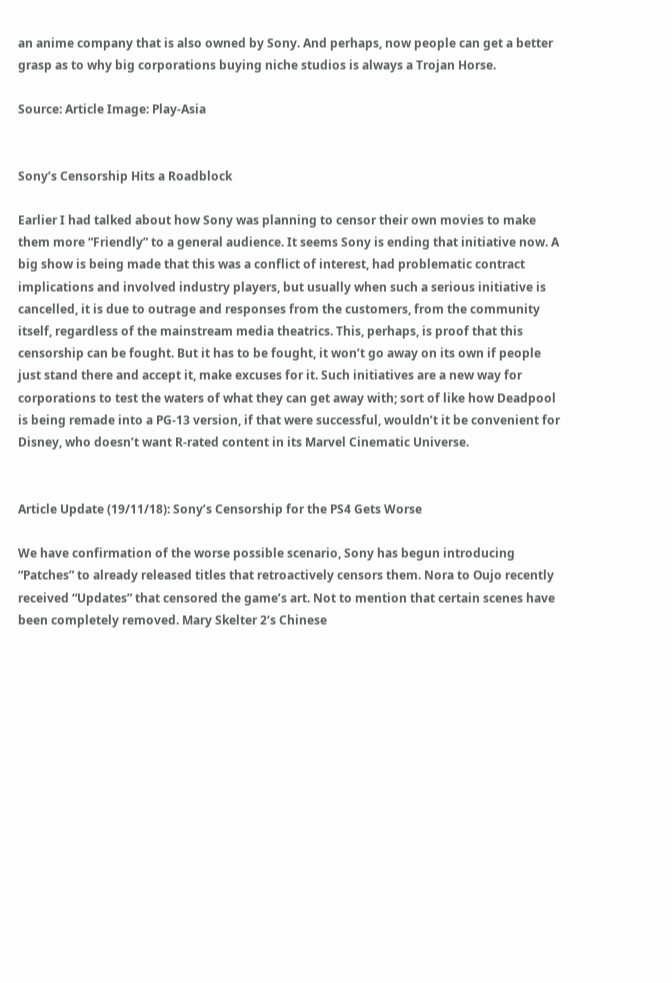an anime company that is also owned by Sony. And perhaps, now people can get a better grasp as to why big corporations buying niche studios is always a Trojan Horse.

Source: Article Image: Play-Asia


Sony’s Censorship Hits a Roadblock

Earlier I had talked about how Sony was planning to censor their own movies to make them more “Friendly” to a general audience. It seems Sony is ending that initiative now. A big show is being made that this was a conflict of interest, had problematic contract implications and involved industry players, but usually when such a serious initiative is cancelled, it is due to outrage and responses from the customers, from the community itself, regardless of the mainstream media theatrics. This, perhaps, is proof that this censorship can be fought. But it has to be fought, it won’t go away on its own if people just stand there and accept it, make excuses for it. Such initiatives are a new way for corporations to test the waters of what they can get away with; sort of like how Deadpool is being remade into a PG-13 version, if that were successful, wouldn’t it be convenient for Disney, who doesn’t want R-rated content in its Marvel Cinematic Universe.


Article Update (19/11/18): Sony’s Censorship for the PS4 Gets Worse

We have confirmation of the worse possible scenario, Sony has begun introducing “Patches” to already released titles that retroactively censors them. Nora to Oujo recently received “Updates” that censored the game’s art. Not to mention that certain scenes have been completely removed. Mary Skelter 2‘s Chinese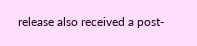release also received a post-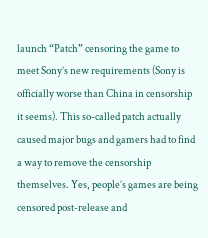launch “Patch” censoring the game to meet Sony’s new requirements (Sony is officially worse than China in censorship it seems). This so-called patch actually caused major bugs and gamers had to find a way to remove the censorship themselves. Yes, people’s games are being censored post-release and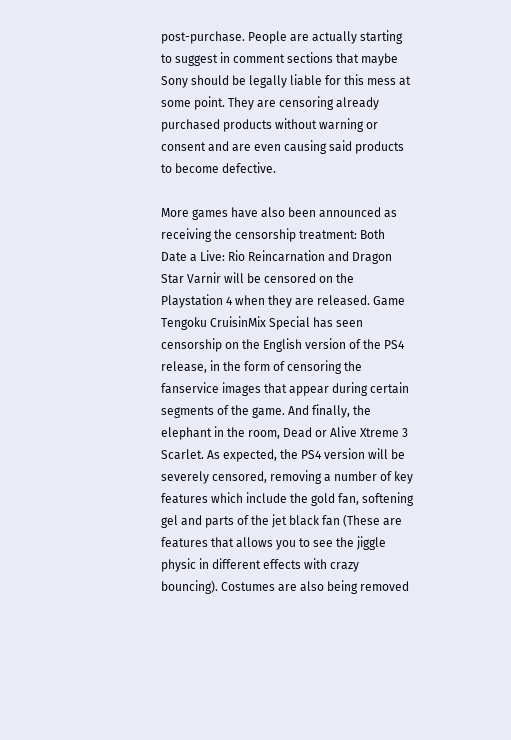post-purchase. People are actually starting to suggest in comment sections that maybe Sony should be legally liable for this mess at some point. They are censoring already purchased products without warning or consent and are even causing said products to become defective.

More games have also been announced as receiving the censorship treatment: Both Date a Live: Rio Reincarnation and Dragon Star Varnir will be censored on the Playstation 4 when they are released. Game Tengoku CruisinMix Special has seen censorship on the English version of the PS4 release, in the form of censoring the fanservice images that appear during certain segments of the game. And finally, the elephant in the room, Dead or Alive Xtreme 3 Scarlet. As expected, the PS4 version will be severely censored, removing a number of key features which include the gold fan, softening gel and parts of the jet black fan (These are features that allows you to see the jiggle physic in different effects with crazy bouncing). Costumes are also being removed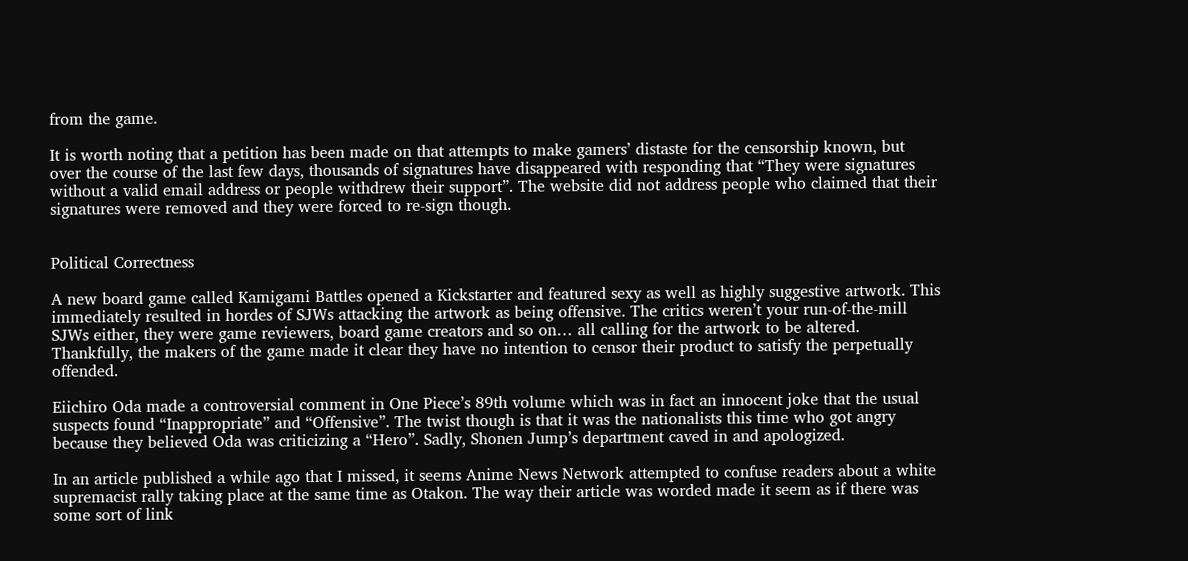from the game.

It is worth noting that a petition has been made on that attempts to make gamers’ distaste for the censorship known, but over the course of the last few days, thousands of signatures have disappeared with responding that “They were signatures without a valid email address or people withdrew their support”. The website did not address people who claimed that their signatures were removed and they were forced to re-sign though.


Political Correctness

A new board game called Kamigami Battles opened a Kickstarter and featured sexy as well as highly suggestive artwork. This immediately resulted in hordes of SJWs attacking the artwork as being offensive. The critics weren’t your run-of-the-mill SJWs either, they were game reviewers, board game creators and so on… all calling for the artwork to be altered. Thankfully, the makers of the game made it clear they have no intention to censor their product to satisfy the perpetually offended.

Eiichiro Oda made a controversial comment in One Piece’s 89th volume which was in fact an innocent joke that the usual suspects found “Inappropriate” and “Offensive”. The twist though is that it was the nationalists this time who got angry because they believed Oda was criticizing a “Hero”. Sadly, Shonen Jump’s department caved in and apologized.

In an article published a while ago that I missed, it seems Anime News Network attempted to confuse readers about a white supremacist rally taking place at the same time as Otakon. The way their article was worded made it seem as if there was some sort of link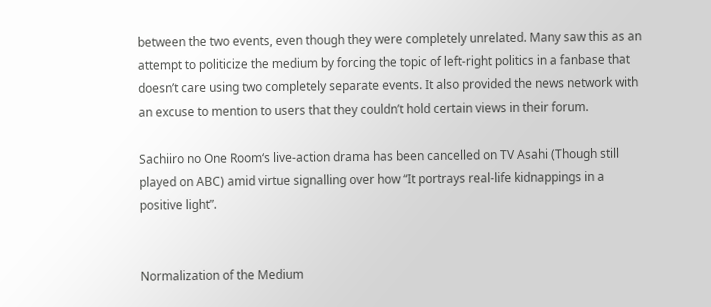between the two events, even though they were completely unrelated. Many saw this as an attempt to politicize the medium by forcing the topic of left-right politics in a fanbase that doesn’t care using two completely separate events. It also provided the news network with an excuse to mention to users that they couldn’t hold certain views in their forum.

Sachiiro no One Room‘s live-action drama has been cancelled on TV Asahi (Though still played on ABC) amid virtue signalling over how “It portrays real-life kidnappings in a positive light”.


Normalization of the Medium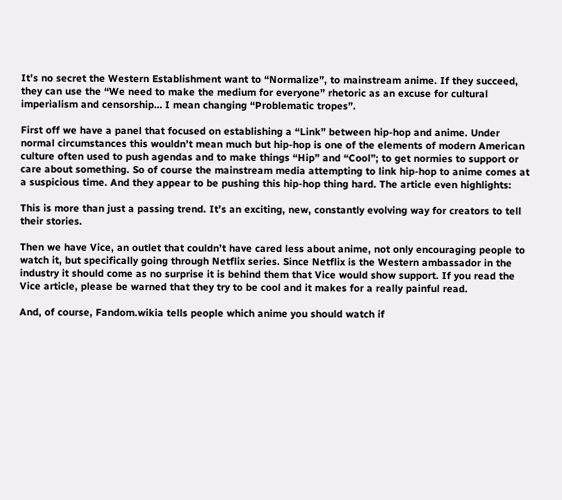It’s no secret the Western Establishment want to “Normalize”, to mainstream anime. If they succeed, they can use the “We need to make the medium for everyone” rhetoric as an excuse for cultural imperialism and censorship… I mean changing “Problematic tropes”.

First off we have a panel that focused on establishing a “Link” between hip-hop and anime. Under normal circumstances this wouldn’t mean much but hip-hop is one of the elements of modern American culture often used to push agendas and to make things “Hip” and “Cool”; to get normies to support or care about something. So of course the mainstream media attempting to link hip-hop to anime comes at a suspicious time. And they appear to be pushing this hip-hop thing hard. The article even highlights:

This is more than just a passing trend. It’s an exciting, new, constantly evolving way for creators to tell their stories.

Then we have Vice, an outlet that couldn’t have cared less about anime, not only encouraging people to watch it, but specifically going through Netflix series. Since Netflix is the Western ambassador in the industry it should come as no surprise it is behind them that Vice would show support. If you read the Vice article, please be warned that they try to be cool and it makes for a really painful read.

And, of course, Fandom.wikia tells people which anime you should watch if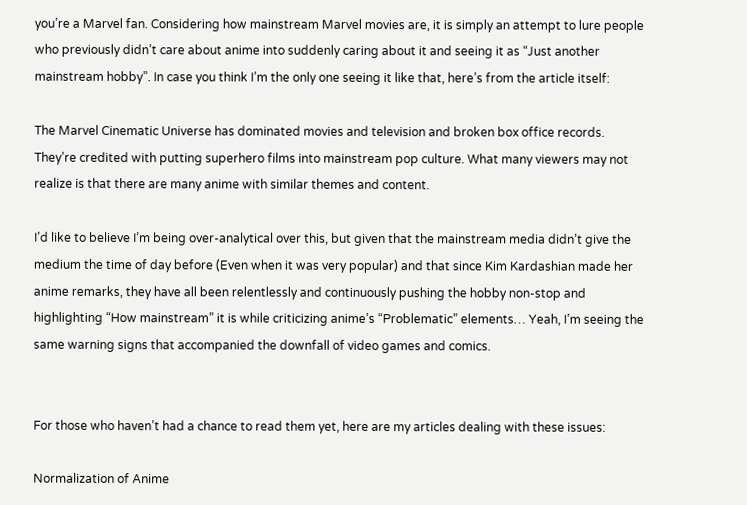you’re a Marvel fan. Considering how mainstream Marvel movies are, it is simply an attempt to lure people who previously didn’t care about anime into suddenly caring about it and seeing it as “Just another mainstream hobby”. In case you think I’m the only one seeing it like that, here’s from the article itself:

The Marvel Cinematic Universe has dominated movies and television and broken box office records. They’re credited with putting superhero films into mainstream pop culture. What many viewers may not realize is that there are many anime with similar themes and content.

I’d like to believe I’m being over-analytical over this, but given that the mainstream media didn’t give the medium the time of day before (Even when it was very popular) and that since Kim Kardashian made her anime remarks, they have all been relentlessly and continuously pushing the hobby non-stop and highlighting “How mainstream” it is while criticizing anime’s “Problematic” elements… Yeah, I’m seeing the same warning signs that accompanied the downfall of video games and comics.


For those who haven’t had a chance to read them yet, here are my articles dealing with these issues:

Normalization of Anime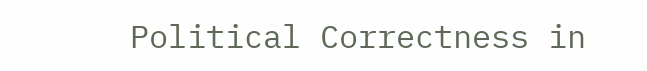Political Correctness in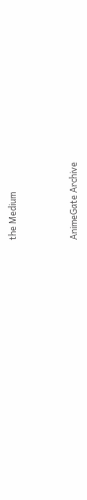the Medium



AnimeGate Archive